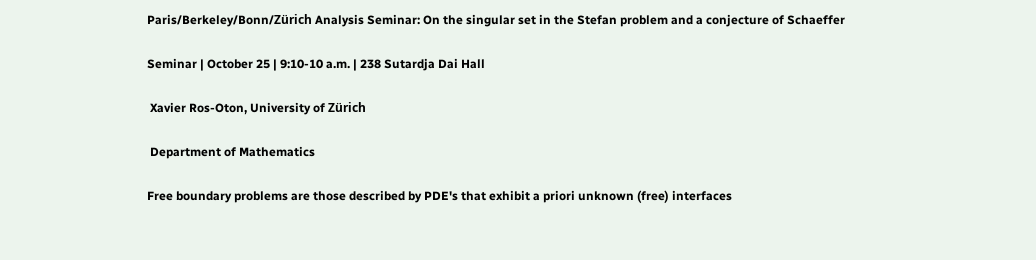Paris/Berkeley/Bonn/Zürich Analysis Seminar: On the singular set in the Stefan problem and a conjecture of Schaeffer

Seminar | October 25 | 9:10-10 a.m. | 238 Sutardja Dai Hall

 Xavier Ros-Oton, University of Zürich

 Department of Mathematics

Free boundary problems are those described by PDE's that exhibit a priori unknown (free) interfaces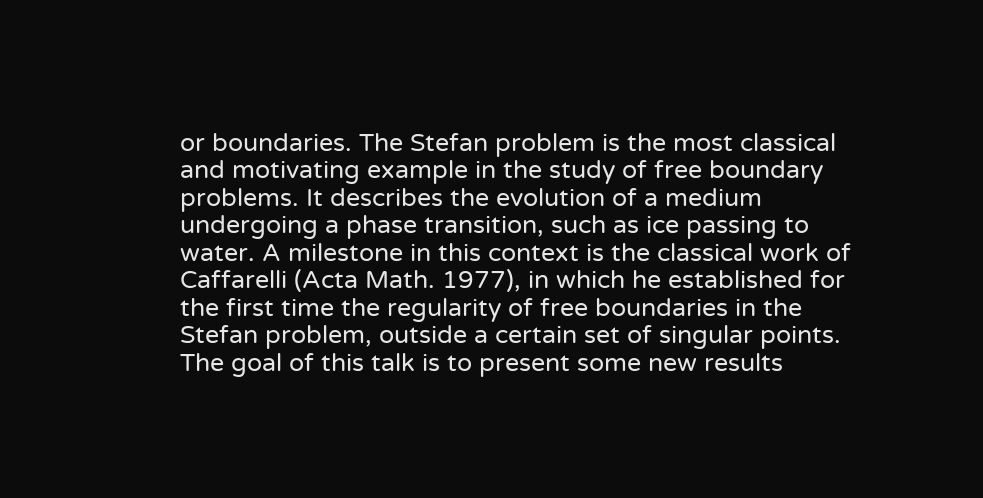or boundaries. The Stefan problem is the most classical and motivating example in the study of free boundary problems. It describes the evolution of a medium undergoing a phase transition, such as ice passing to water. A milestone in this context is the classical work of Caffarelli (Acta Math. 1977), in which he established for the first time the regularity of free boundaries in the Stefan problem, outside a certain set of singular points. The goal of this talk is to present some new results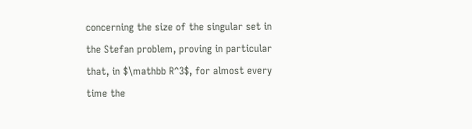concerning the size of the singular set in the Stefan problem, proving in particular that, in $\mathbb R^3$, for almost every time the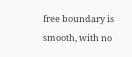free boundary is smooth, with no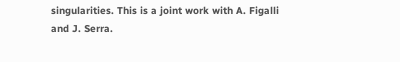singularities. This is a joint work with A. Figalli and J. Serra.